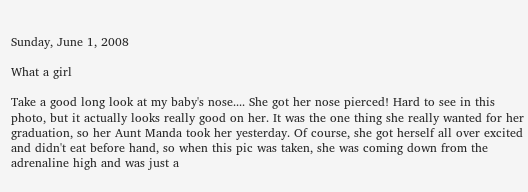Sunday, June 1, 2008

What a girl

Take a good long look at my baby's nose.... She got her nose pierced! Hard to see in this photo, but it actually looks really good on her. It was the one thing she really wanted for her graduation, so her Aunt Manda took her yesterday. Of course, she got herself all over excited and didn't eat before hand, so when this pic was taken, she was coming down from the adrenaline high and was just a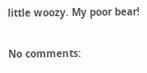little woozy. My poor bear!

No comments: